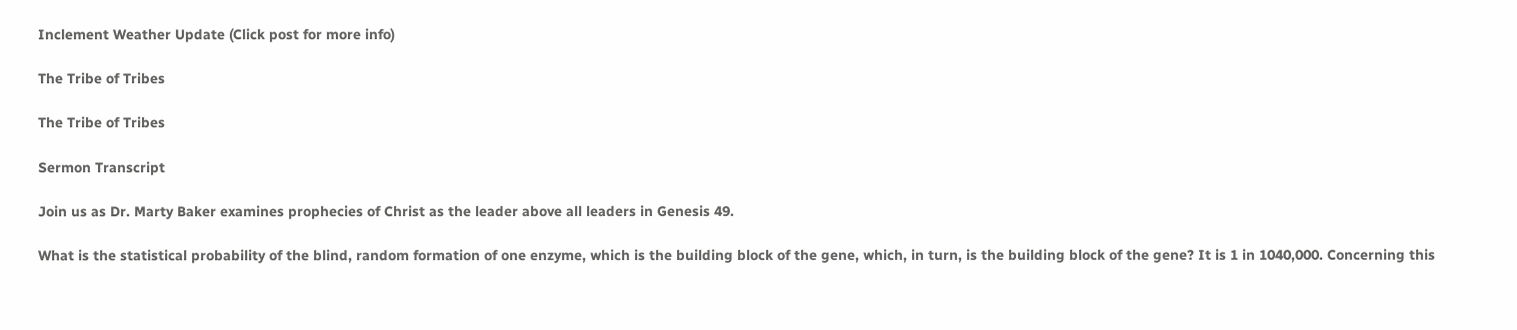Inclement Weather Update (Click post for more info)

The Tribe of Tribes

The Tribe of Tribes

Sermon Transcript

Join us as Dr. Marty Baker examines prophecies of Christ as the leader above all leaders in Genesis 49.

What is the statistical probability of the blind, random formation of one enzyme, which is the building block of the gene, which, in turn, is the building block of the gene? It is 1 in 1040,000. Concerning this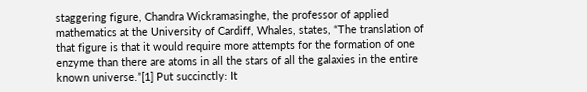staggering figure, Chandra Wickramasinghe, the professor of applied mathematics at the University of Cardiff, Whales, states, “The translation of that figure is that it would require more attempts for the formation of one enzyme than there are atoms in all the stars of all the galaxies in the entire known universe.”[1] Put succinctly: It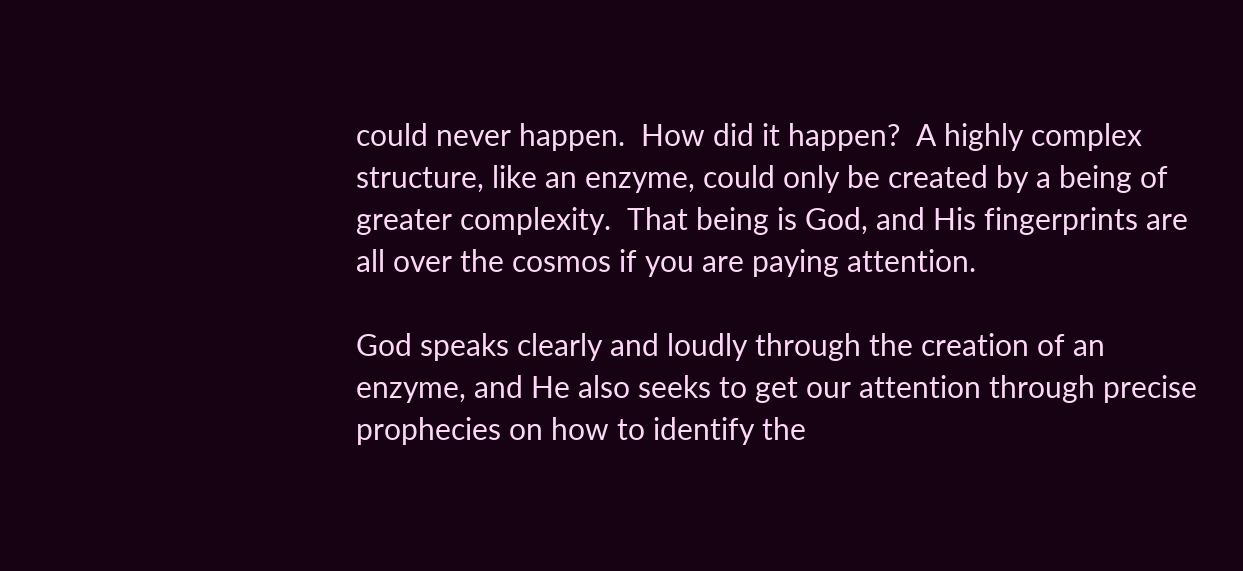could never happen.  How did it happen?  A highly complex structure, like an enzyme, could only be created by a being of greater complexity.  That being is God, and His fingerprints are all over the cosmos if you are paying attention.

God speaks clearly and loudly through the creation of an enzyme, and He also seeks to get our attention through precise prophecies on how to identify the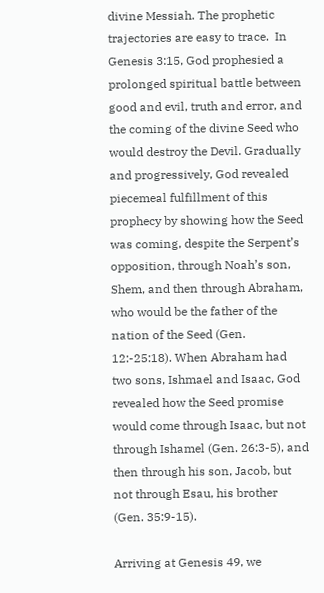divine Messiah. The prophetic trajectories are easy to trace.  In Genesis 3:15, God prophesied a prolonged spiritual battle between good and evil, truth and error, and the coming of the divine Seed who would destroy the Devil. Gradually and progressively, God revealed piecemeal fulfillment of this prophecy by showing how the Seed was coming, despite the Serpent’s opposition, through Noah’s son, Shem, and then through Abraham, who would be the father of the nation of the Seed (Gen. 12:-25:18). When Abraham had two sons, Ishmael and Isaac, God revealed how the Seed promise would come through Isaac, but not through Ishamel (Gen. 26:3-5), and then through his son, Jacob, but not through Esau, his brother (Gen. 35:9-15).

Arriving at Genesis 49, we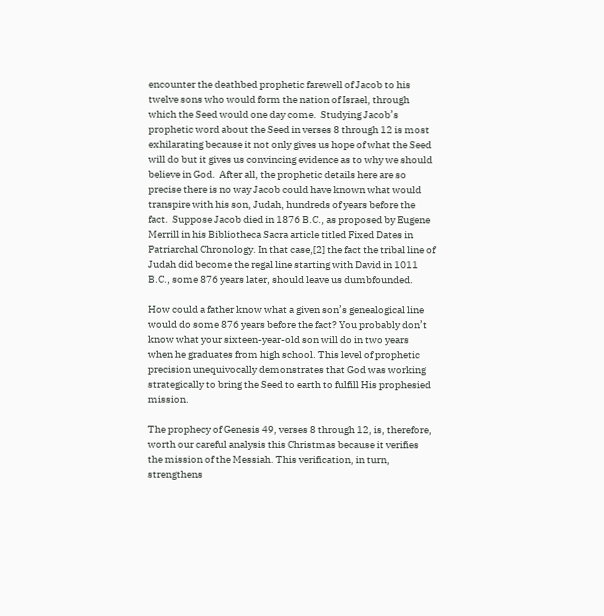encounter the deathbed prophetic farewell of Jacob to his twelve sons who would form the nation of Israel, through which the Seed would one day come.  Studying Jacob’s prophetic word about the Seed in verses 8 through 12 is most exhilarating because it not only gives us hope of what the Seed will do but it gives us convincing evidence as to why we should believe in God.  After all, the prophetic details here are so precise there is no way Jacob could have known what would transpire with his son, Judah, hundreds of years before the fact.  Suppose Jacob died in 1876 B.C., as proposed by Eugene Merrill in his Bibliotheca Sacra article titled Fixed Dates in Patriarchal Chronology. In that case,[2] the fact the tribal line of Judah did become the regal line starting with David in 1011 B.C., some 876 years later, should leave us dumbfounded.

How could a father know what a given son’s genealogical line would do some 876 years before the fact? You probably don’t know what your sixteen-year-old son will do in two years when he graduates from high school. This level of prophetic precision unequivocally demonstrates that God was working strategically to bring the Seed to earth to fulfill His prophesied mission.

The prophecy of Genesis 49, verses 8 through 12, is, therefore, worth our careful analysis this Christmas because it verifies the mission of the Messiah. This verification, in turn, strengthens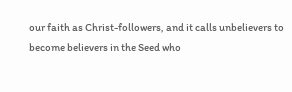our faith as Christ-followers, and it calls unbelievers to become believers in the Seed who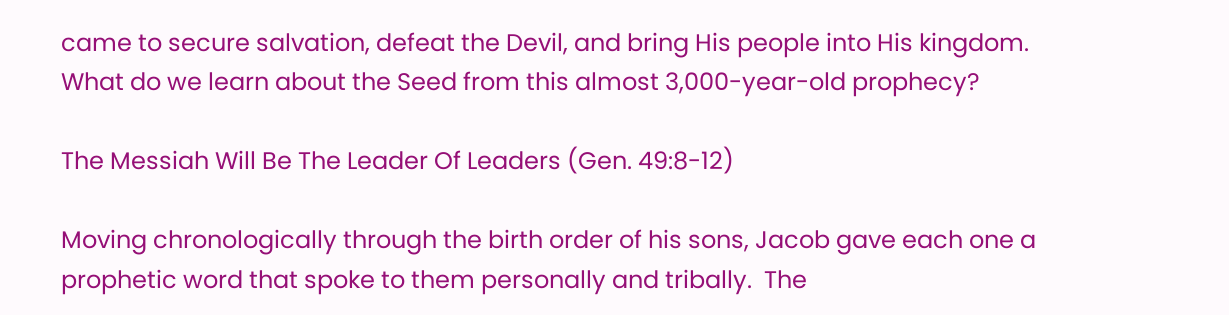came to secure salvation, defeat the Devil, and bring His people into His kingdom.  What do we learn about the Seed from this almost 3,000-year-old prophecy?

The Messiah Will Be The Leader Of Leaders (Gen. 49:8-12)

Moving chronologically through the birth order of his sons, Jacob gave each one a prophetic word that spoke to them personally and tribally.  The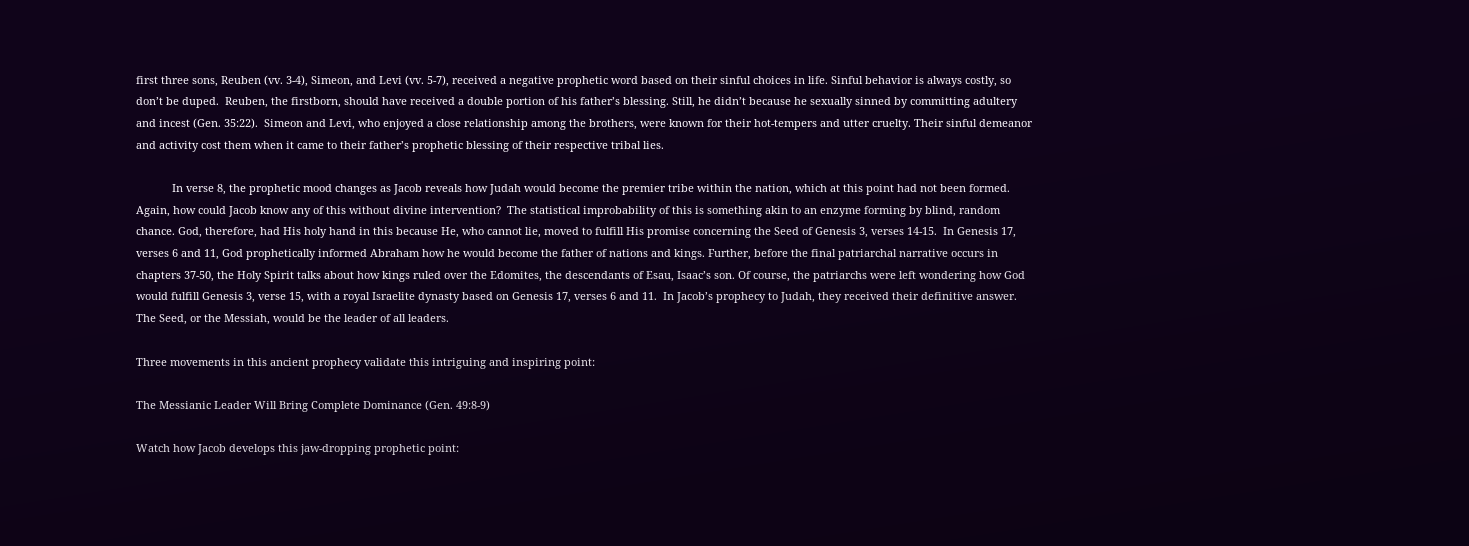first three sons, Reuben (vv. 3-4), Simeon, and Levi (vv. 5-7), received a negative prophetic word based on their sinful choices in life. Sinful behavior is always costly, so don’t be duped.  Reuben, the firstborn, should have received a double portion of his father’s blessing. Still, he didn’t because he sexually sinned by committing adultery and incest (Gen. 35:22).  Simeon and Levi, who enjoyed a close relationship among the brothers, were known for their hot-tempers and utter cruelty. Their sinful demeanor and activity cost them when it came to their father’s prophetic blessing of their respective tribal lies.

            In verse 8, the prophetic mood changes as Jacob reveals how Judah would become the premier tribe within the nation, which at this point had not been formed.  Again, how could Jacob know any of this without divine intervention?  The statistical improbability of this is something akin to an enzyme forming by blind, random chance. God, therefore, had His holy hand in this because He, who cannot lie, moved to fulfill His promise concerning the Seed of Genesis 3, verses 14-15.  In Genesis 17, verses 6 and 11, God prophetically informed Abraham how he would become the father of nations and kings. Further, before the final patriarchal narrative occurs in chapters 37-50, the Holy Spirit talks about how kings ruled over the Edomites, the descendants of Esau, Isaac’s son. Of course, the patriarchs were left wondering how God would fulfill Genesis 3, verse 15, with a royal Israelite dynasty based on Genesis 17, verses 6 and 11.  In Jacob’s prophecy to Judah, they received their definitive answer.  The Seed, or the Messiah, would be the leader of all leaders.

Three movements in this ancient prophecy validate this intriguing and inspiring point:

The Messianic Leader Will Bring Complete Dominance (Gen. 49:8-9)

Watch how Jacob develops this jaw-dropping prophetic point: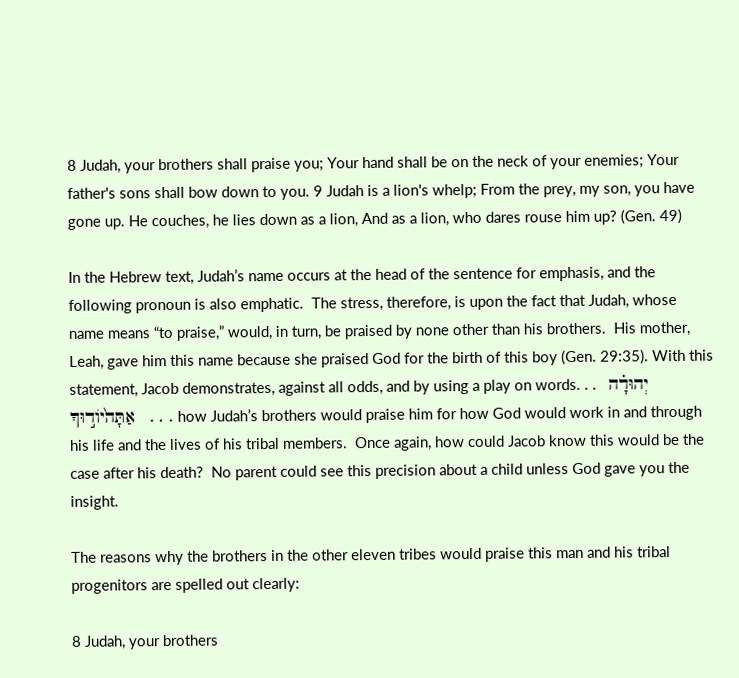8 Judah, your brothers shall praise you; Your hand shall be on the neck of your enemies; Your father's sons shall bow down to you. 9 Judah is a lion's whelp; From the prey, my son, you have gone up. He couches, he lies down as a lion, And as a lion, who dares rouse him up? (Gen. 49)

In the Hebrew text, Judah’s name occurs at the head of the sentence for emphasis, and the following pronoun is also emphatic.  The stress, therefore, is upon the fact that Judah, whose name means “to praise,” would, in turn, be praised by none other than his brothers.  His mother, Leah, gave him this name because she praised God for the birth of this boy (Gen. 29:35). With this statement, Jacob demonstrates, against all odds, and by using a play on words. . .   יְהוּדָ֗ה אַתָּה֙יוֹד֣וּךָ   . . . how Judah’s brothers would praise him for how God would work in and through his life and the lives of his tribal members.  Once again, how could Jacob know this would be the case after his death?  No parent could see this precision about a child unless God gave you the insight.

The reasons why the brothers in the other eleven tribes would praise this man and his tribal progenitors are spelled out clearly:

8 Judah, your brothers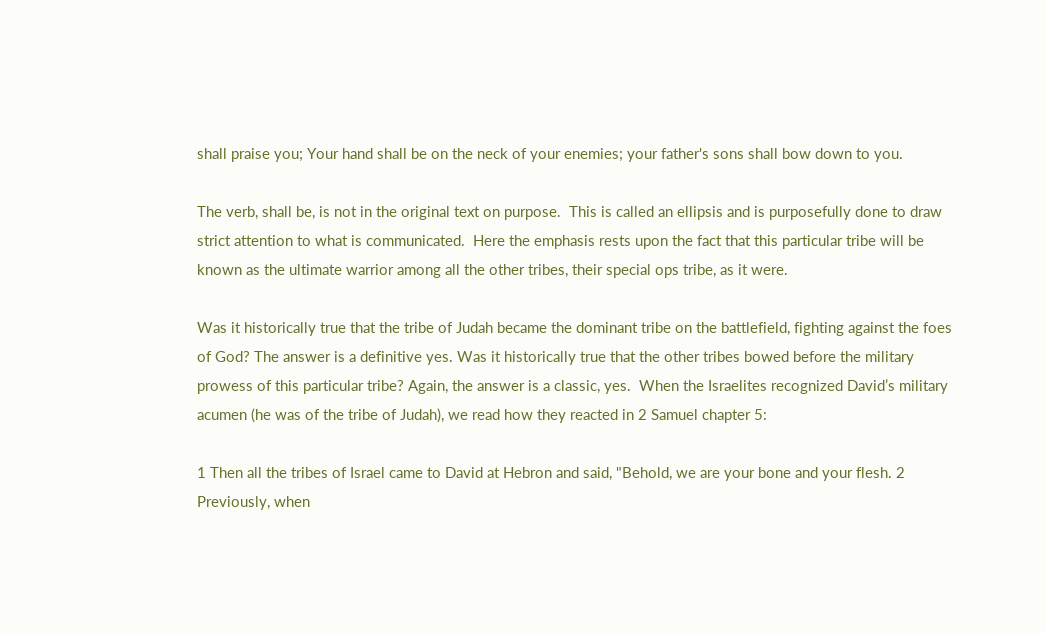shall praise you; Your hand shall be on the neck of your enemies; your father's sons shall bow down to you.

The verb, shall be, is not in the original text on purpose.  This is called an ellipsis and is purposefully done to draw strict attention to what is communicated.  Here the emphasis rests upon the fact that this particular tribe will be known as the ultimate warrior among all the other tribes, their special ops tribe, as it were.

Was it historically true that the tribe of Judah became the dominant tribe on the battlefield, fighting against the foes of God? The answer is a definitive yes. Was it historically true that the other tribes bowed before the military prowess of this particular tribe? Again, the answer is a classic, yes.  When the Israelites recognized David’s military acumen (he was of the tribe of Judah), we read how they reacted in 2 Samuel chapter 5:

1 Then all the tribes of Israel came to David at Hebron and said, "Behold, we are your bone and your flesh. 2 Previously, when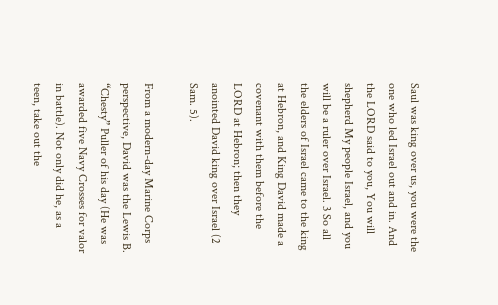Saul was king over us, you were the one who led Israel out and in. And the LORD said to you, You will shepherd My people Israel, and you will be a ruler over Israel. 3 So all the elders of Israel came to the king at Hebron, and King David made a covenant with them before the LORD at Hebron; then they anointed David king over Israel (2 Sam. 5).

From a modern-day Marine Corps perspective, David was the Lewis B. “Chesty” Puller of his day (He was awarded five Navy Crosses for valor in battle). Not only did he, as a teen, take out the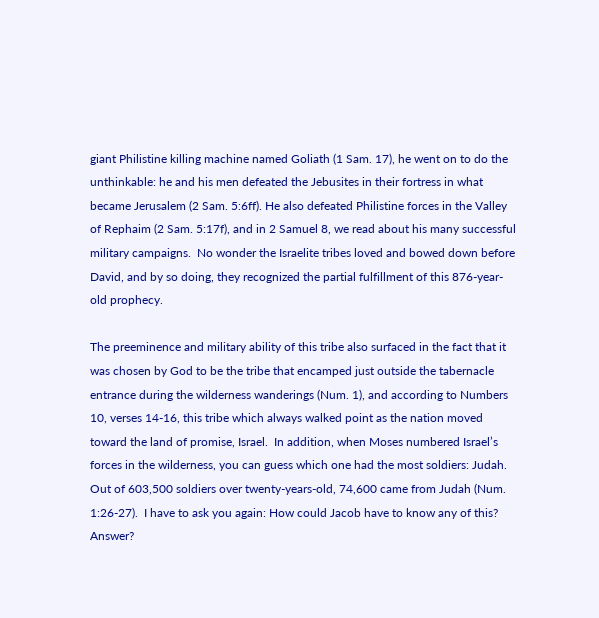giant Philistine killing machine named Goliath (1 Sam. 17), he went on to do the unthinkable: he and his men defeated the Jebusites in their fortress in what became Jerusalem (2 Sam. 5:6ff). He also defeated Philistine forces in the Valley of Rephaim (2 Sam. 5:17f), and in 2 Samuel 8, we read about his many successful military campaigns.  No wonder the Israelite tribes loved and bowed down before David, and by so doing, they recognized the partial fulfillment of this 876-year-old prophecy.

The preeminence and military ability of this tribe also surfaced in the fact that it was chosen by God to be the tribe that encamped just outside the tabernacle entrance during the wilderness wanderings (Num. 1), and according to Numbers 10, verses 14-16, this tribe which always walked point as the nation moved toward the land of promise, Israel.  In addition, when Moses numbered Israel’s forces in the wilderness, you can guess which one had the most soldiers: Judah.  Out of 603,500 soldiers over twenty-years-old, 74,600 came from Judah (Num. 1:26-27).  I have to ask you again: How could Jacob have to know any of this?  Answer?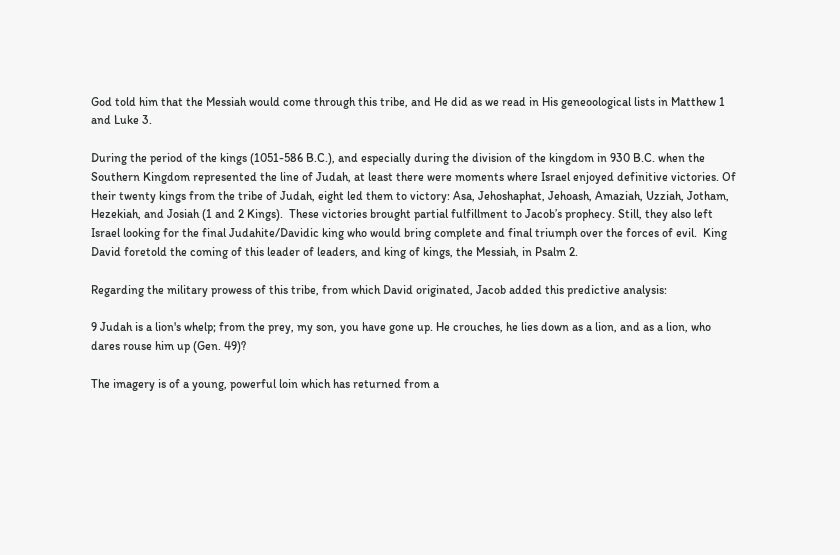God told him that the Messiah would come through this tribe, and He did as we read in His geneoological lists in Matthew 1 and Luke 3.

During the period of the kings (1051-586 B.C.), and especially during the division of the kingdom in 930 B.C. when the Southern Kingdom represented the line of Judah, at least there were moments where Israel enjoyed definitive victories. Of their twenty kings from the tribe of Judah, eight led them to victory: Asa, Jehoshaphat, Jehoash, Amaziah, Uzziah, Jotham, Hezekiah, and Josiah (1 and 2 Kings).  These victories brought partial fulfillment to Jacob’s prophecy. Still, they also left Israel looking for the final Judahite/Davidic king who would bring complete and final triumph over the forces of evil.  King David foretold the coming of this leader of leaders, and king of kings, the Messiah, in Psalm 2.

Regarding the military prowess of this tribe, from which David originated, Jacob added this predictive analysis:

9 Judah is a lion's whelp; from the prey, my son, you have gone up. He crouches, he lies down as a lion, and as a lion, who dares rouse him up (Gen. 49)?

The imagery is of a young, powerful loin which has returned from a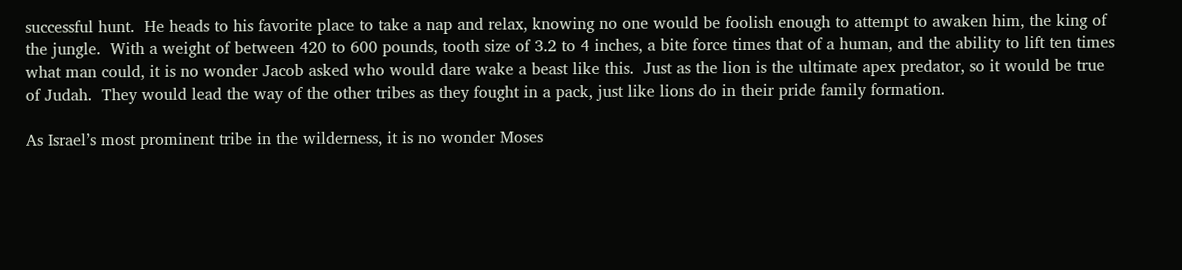successful hunt.  He heads to his favorite place to take a nap and relax, knowing no one would be foolish enough to attempt to awaken him, the king of the jungle.  With a weight of between 420 to 600 pounds, tooth size of 3.2 to 4 inches, a bite force times that of a human, and the ability to lift ten times what man could, it is no wonder Jacob asked who would dare wake a beast like this.  Just as the lion is the ultimate apex predator, so it would be true of Judah.  They would lead the way of the other tribes as they fought in a pack, just like lions do in their pride family formation.

As Israel’s most prominent tribe in the wilderness, it is no wonder Moses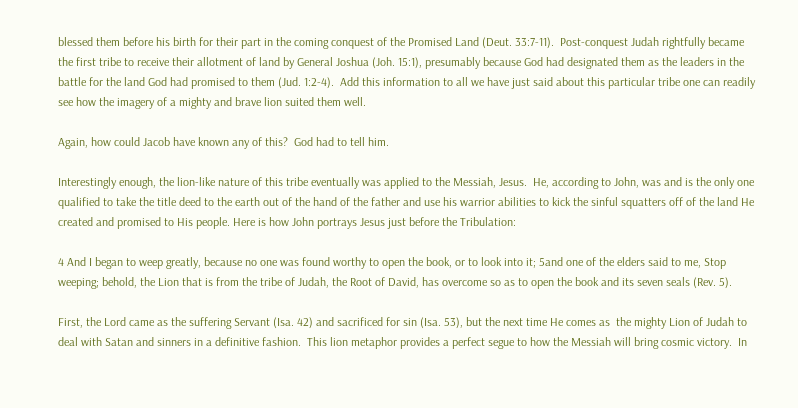blessed them before his birth for their part in the coming conquest of the Promised Land (Deut. 33:7-11).  Post-conquest Judah rightfully became the first tribe to receive their allotment of land by General Joshua (Joh. 15:1), presumably because God had designated them as the leaders in the battle for the land God had promised to them (Jud. 1:2-4).  Add this information to all we have just said about this particular tribe one can readily see how the imagery of a mighty and brave lion suited them well.

Again, how could Jacob have known any of this?  God had to tell him.

Interestingly enough, the lion-like nature of this tribe eventually was applied to the Messiah, Jesus.  He, according to John, was and is the only one qualified to take the title deed to the earth out of the hand of the father and use his warrior abilities to kick the sinful squatters off of the land He created and promised to His people. Here is how John portrays Jesus just before the Tribulation:

4 And I began to weep greatly, because no one was found worthy to open the book, or to look into it; 5and one of the elders said to me, Stop weeping; behold, the Lion that is from the tribe of Judah, the Root of David, has overcome so as to open the book and its seven seals (Rev. 5).

First, the Lord came as the suffering Servant (Isa. 42) and sacrificed for sin (Isa. 53), but the next time He comes as  the mighty Lion of Judah to deal with Satan and sinners in a definitive fashion.  This lion metaphor provides a perfect segue to how the Messiah will bring cosmic victory.  In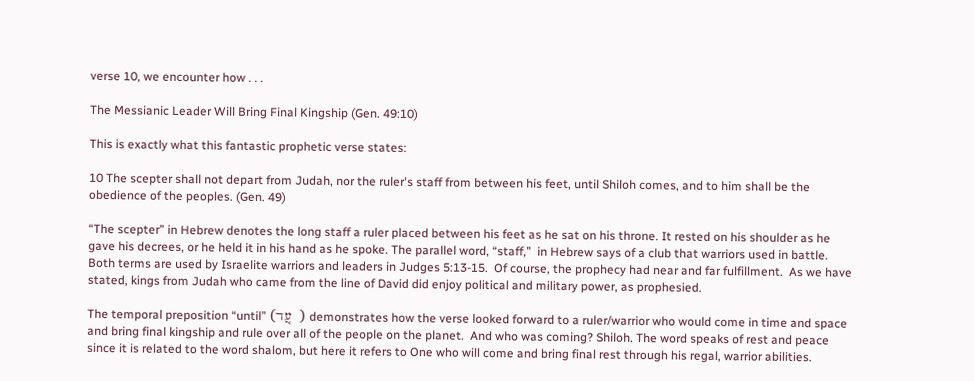verse 10, we encounter how . . .

The Messianic Leader Will Bring Final Kingship (Gen. 49:10)

This is exactly what this fantastic prophetic verse states:

10 The scepter shall not depart from Judah, nor the ruler's staff from between his feet, until Shiloh comes, and to him shall be the obedience of the peoples. (Gen. 49)

“The scepter” in Hebrew denotes the long staff a ruler placed between his feet as he sat on his throne. It rested on his shoulder as he gave his decrees, or he held it in his hand as he spoke. The parallel word, “staff,”  in Hebrew says of a club that warriors used in battle. Both terms are used by Israelite warriors and leaders in Judges 5:13-15.  Of course, the prophecy had near and far fulfillment.  As we have stated, kings from Judah who came from the line of David did enjoy political and military power, as prophesied.

The temporal preposition “until” (עַ֚ד  ) demonstrates how the verse looked forward to a ruler/warrior who would come in time and space and bring final kingship and rule over all of the people on the planet.  And who was coming? Shiloh. The word speaks of rest and peace since it is related to the word shalom, but here it refers to One who will come and bring final rest through his regal, warrior abilities.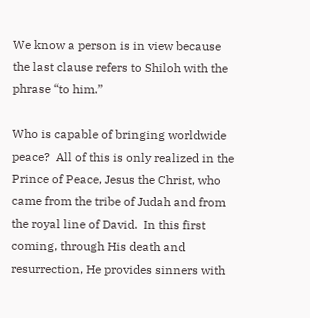We know a person is in view because the last clause refers to Shiloh with the phrase “to him.”

Who is capable of bringing worldwide peace?  All of this is only realized in the Prince of Peace, Jesus the Christ, who came from the tribe of Judah and from the royal line of David.  In this first coming, through His death and resurrection, He provides sinners with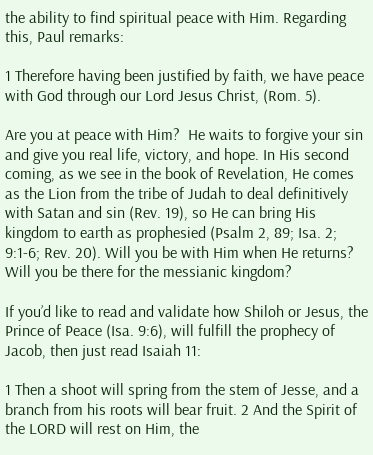the ability to find spiritual peace with Him. Regarding this, Paul remarks:

1 Therefore having been justified by faith, we have peace with God through our Lord Jesus Christ, (Rom. 5).

Are you at peace with Him?  He waits to forgive your sin and give you real life, victory, and hope. In His second coming, as we see in the book of Revelation, He comes as the Lion from the tribe of Judah to deal definitively with Satan and sin (Rev. 19), so He can bring His kingdom to earth as prophesied (Psalm 2, 89; Isa. 2; 9:1-6; Rev. 20). Will you be with Him when He returns?  Will you be there for the messianic kingdom?

If you’d like to read and validate how Shiloh or Jesus, the Prince of Peace (Isa. 9:6), will fulfill the prophecy of Jacob, then just read Isaiah 11:

1 Then a shoot will spring from the stem of Jesse, and a branch from his roots will bear fruit. 2 And the Spirit of the LORD will rest on Him, the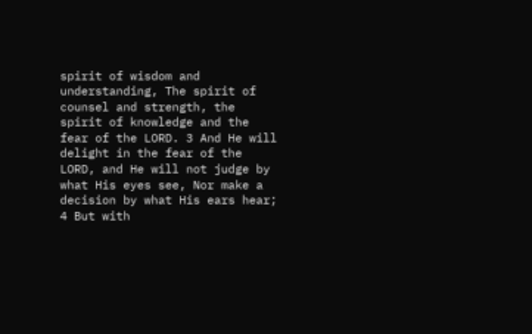spirit of wisdom and understanding, The spirit of counsel and strength, the spirit of knowledge and the fear of the LORD. 3 And He will delight in the fear of the LORD, and He will not judge by what His eyes see, Nor make a decision by what His ears hear; 4 But with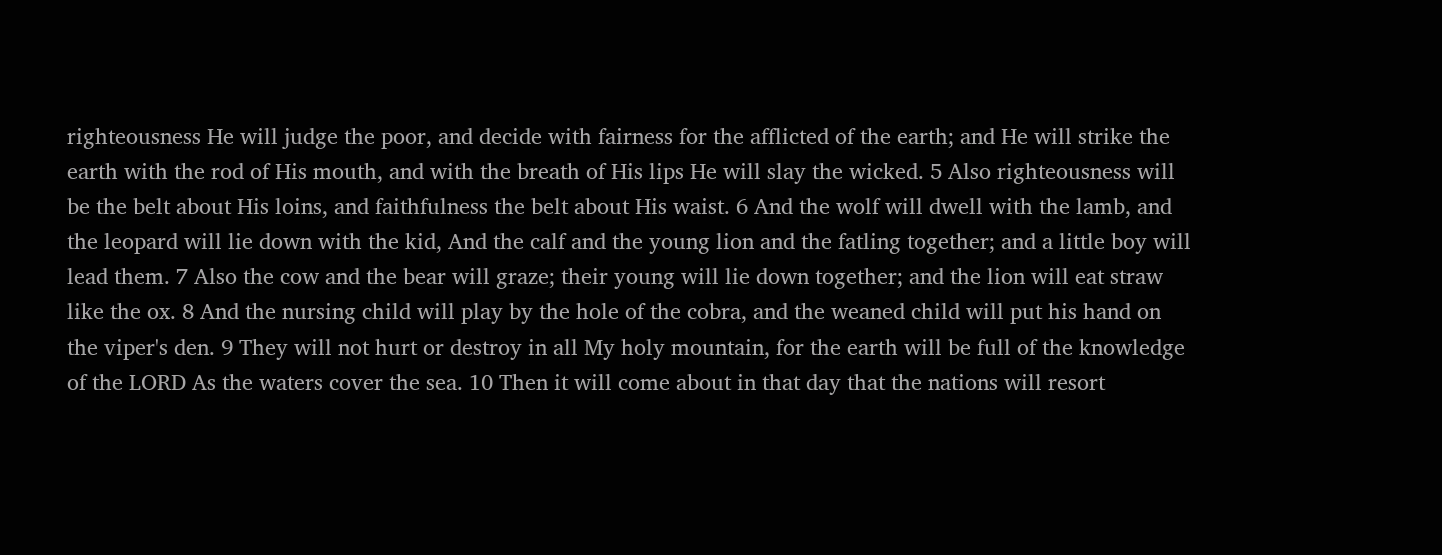righteousness He will judge the poor, and decide with fairness for the afflicted of the earth; and He will strike the earth with the rod of His mouth, and with the breath of His lips He will slay the wicked. 5 Also righteousness will be the belt about His loins, and faithfulness the belt about His waist. 6 And the wolf will dwell with the lamb, and the leopard will lie down with the kid, And the calf and the young lion and the fatling together; and a little boy will lead them. 7 Also the cow and the bear will graze; their young will lie down together; and the lion will eat straw like the ox. 8 And the nursing child will play by the hole of the cobra, and the weaned child will put his hand on the viper's den. 9 They will not hurt or destroy in all My holy mountain, for the earth will be full of the knowledge of the LORD As the waters cover the sea. 10 Then it will come about in that day that the nations will resort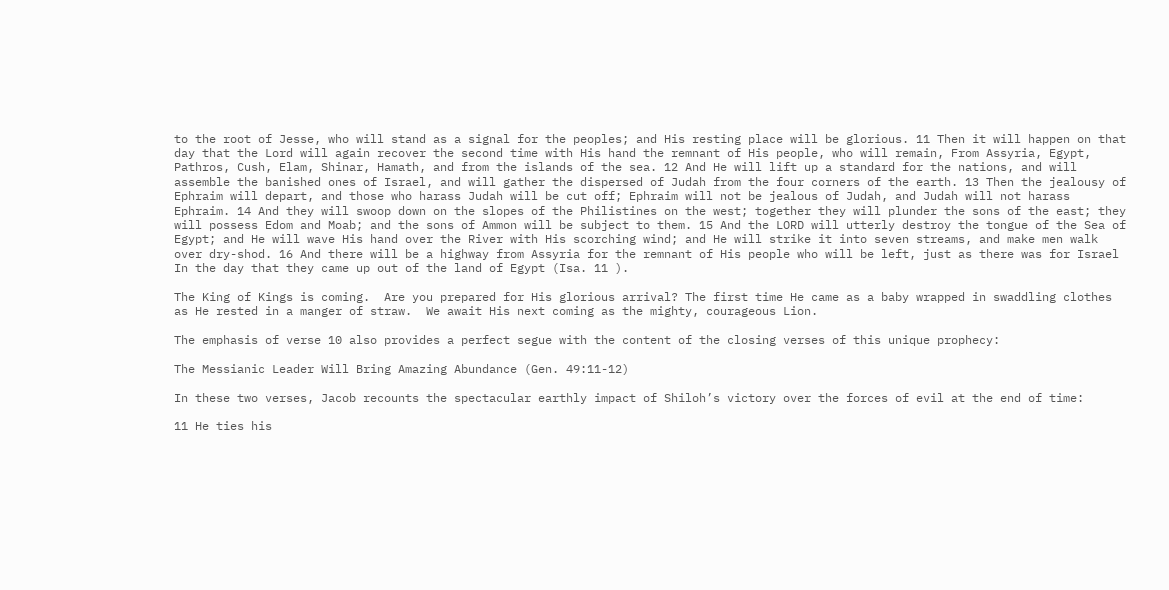to the root of Jesse, who will stand as a signal for the peoples; and His resting place will be glorious. 11 Then it will happen on that day that the Lord will again recover the second time with His hand the remnant of His people, who will remain, From Assyria, Egypt, Pathros, Cush, Elam, Shinar, Hamath, and from the islands of the sea. 12 And He will lift up a standard for the nations, and will assemble the banished ones of Israel, and will gather the dispersed of Judah from the four corners of the earth. 13 Then the jealousy of Ephraim will depart, and those who harass Judah will be cut off; Ephraim will not be jealous of Judah, and Judah will not harass Ephraim. 14 And they will swoop down on the slopes of the Philistines on the west; together they will plunder the sons of the east; they will possess Edom and Moab; and the sons of Ammon will be subject to them. 15 And the LORD will utterly destroy the tongue of the Sea of Egypt; and He will wave His hand over the River with His scorching wind; and He will strike it into seven streams, and make men walk over dry-shod. 16 And there will be a highway from Assyria for the remnant of His people who will be left, just as there was for Israel In the day that they came up out of the land of Egypt (Isa. 11 ).

The King of Kings is coming.  Are you prepared for His glorious arrival? The first time He came as a baby wrapped in swaddling clothes as He rested in a manger of straw.  We await His next coming as the mighty, courageous Lion.

The emphasis of verse 10 also provides a perfect segue with the content of the closing verses of this unique prophecy:

The Messianic Leader Will Bring Amazing Abundance (Gen. 49:11-12)

In these two verses, Jacob recounts the spectacular earthly impact of Shiloh’s victory over the forces of evil at the end of time:

11 He ties his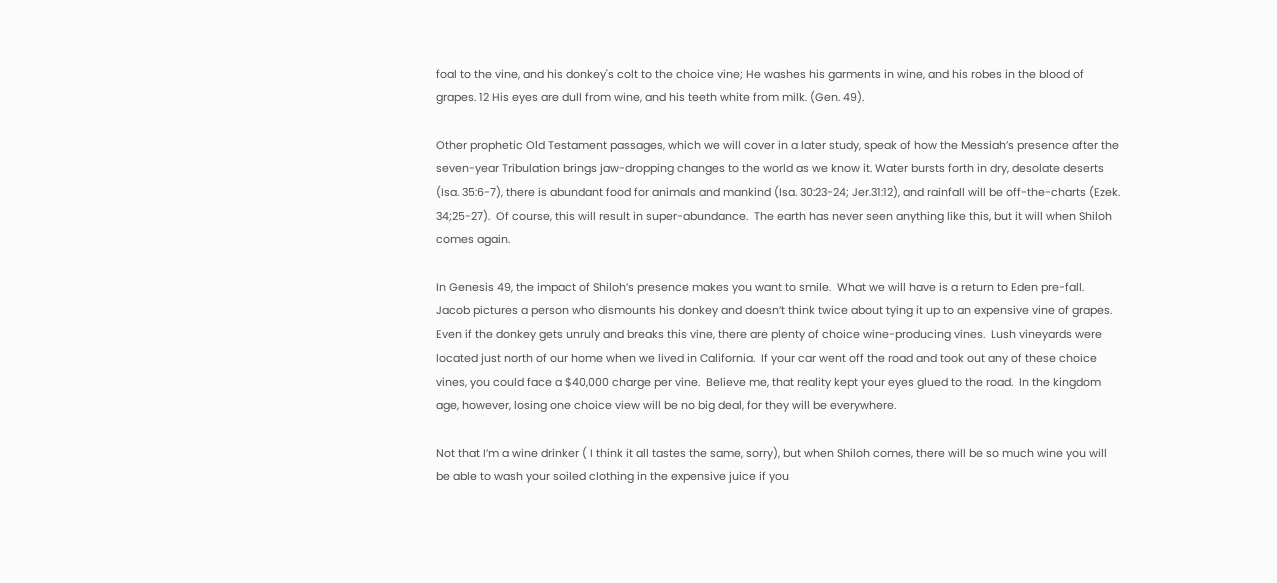foal to the vine, and his donkey's colt to the choice vine; He washes his garments in wine, and his robes in the blood of grapes. 12 His eyes are dull from wine, and his teeth white from milk. (Gen. 49).

Other prophetic Old Testament passages, which we will cover in a later study, speak of how the Messiah’s presence after the seven-year Tribulation brings jaw-dropping changes to the world as we know it. Water bursts forth in dry, desolate deserts (Isa. 35:6-7), there is abundant food for animals and mankind (Isa. 30:23-24; Jer.31:12), and rainfall will be off-the-charts (Ezek. 34;25-27).  Of course, this will result in super-abundance.  The earth has never seen anything like this, but it will when Shiloh comes again.

In Genesis 49, the impact of Shiloh’s presence makes you want to smile.  What we will have is a return to Eden pre-fall.  Jacob pictures a person who dismounts his donkey and doesn’t think twice about tying it up to an expensive vine of grapes.  Even if the donkey gets unruly and breaks this vine, there are plenty of choice wine-producing vines.  Lush vineyards were located just north of our home when we lived in California.  If your car went off the road and took out any of these choice vines, you could face a $40,000 charge per vine.  Believe me, that reality kept your eyes glued to the road.  In the kingdom age, however, losing one choice view will be no big deal, for they will be everywhere.

Not that I’m a wine drinker ( I think it all tastes the same, sorry), but when Shiloh comes, there will be so much wine you will be able to wash your soiled clothing in the expensive juice if you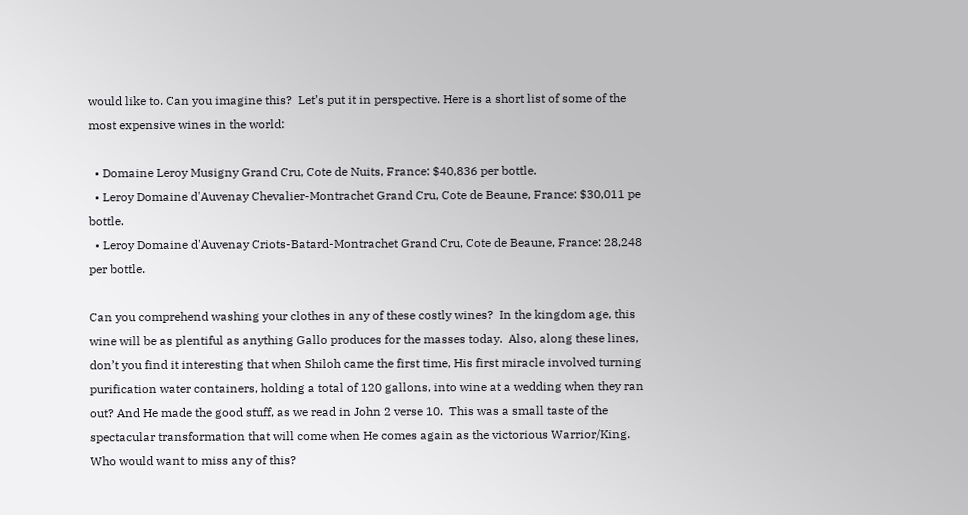would like to. Can you imagine this?  Let’s put it in perspective. Here is a short list of some of the most expensive wines in the world:

  • Domaine Leroy Musigny Grand Cru, Cote de Nuits, France: $40,836 per bottle.
  • Leroy Domaine d'Auvenay Chevalier-Montrachet Grand Cru, Cote de Beaune, France: $30,011 pe bottle.
  • Leroy Domaine d'Auvenay Criots-Batard-Montrachet Grand Cru, Cote de Beaune, France: 28,248 per bottle.

Can you comprehend washing your clothes in any of these costly wines?  In the kingdom age, this wine will be as plentiful as anything Gallo produces for the masses today.  Also, along these lines, don’t you find it interesting that when Shiloh came the first time, His first miracle involved turning purification water containers, holding a total of 120 gallons, into wine at a wedding when they ran out? And He made the good stuff, as we read in John 2 verse 10.  This was a small taste of the spectacular transformation that will come when He comes again as the victorious Warrior/King.  Who would want to miss any of this?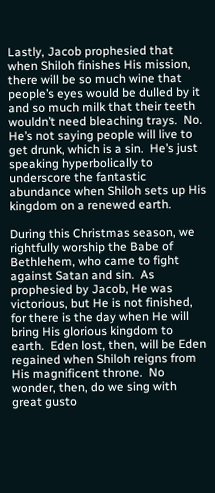Lastly, Jacob prophesied that when Shiloh finishes His mission, there will be so much wine that people’s eyes would be dulled by it and so much milk that their teeth wouldn’t need bleaching trays.  No. He’s not saying people will live to get drunk, which is a sin.  He’s just speaking hyperbolically to underscore the fantastic abundance when Shiloh sets up His kingdom on a renewed earth.

During this Christmas season, we rightfully worship the Babe of Bethlehem, who came to fight against Satan and sin.  As prophesied by Jacob, He was victorious, but He is not finished, for there is the day when He will bring His glorious kingdom to earth.  Eden lost, then, will be Eden regained when Shiloh reigns from His magnificent throne.  No wonder, then, do we sing with great gusto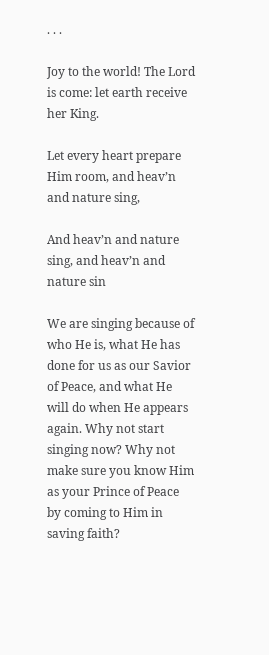. . .

Joy to the world! The Lord is come: let earth receive her King.

Let every heart prepare Him room, and heav’n and nature sing,

And heav’n and nature sing, and heav’n and nature sin

We are singing because of who He is, what He has done for us as our Savior of Peace, and what He will do when He appears again. Why not start singing now? Why not make sure you know Him as your Prince of Peace by coming to Him in saving faith?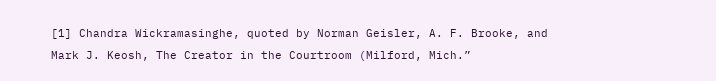[1] Chandra Wickramasinghe, quoted by Norman Geisler, A. F. Brooke, and Mark J. Keosh, The Creator in the Courtroom (Milford, Mich.”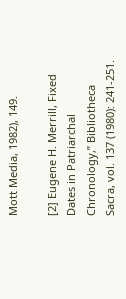Mott Media, 1982), 149.

[2] Eugene H. Merrill, Fixed Dates in Patriarchal Chronology,” Bibliotheca Sacra, vol. 137 (1980): 241-251.